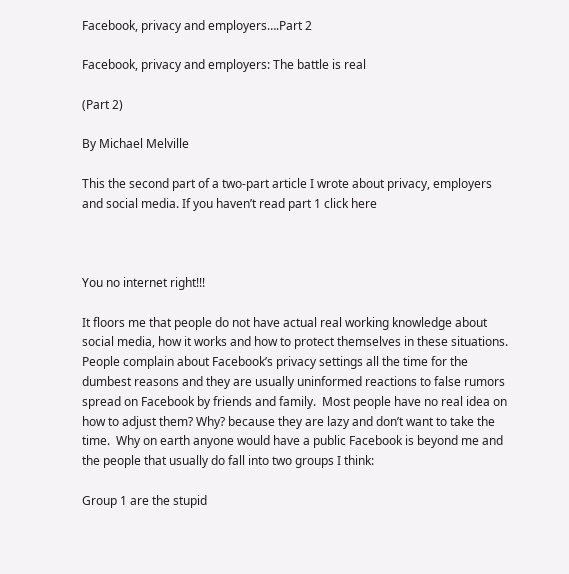Facebook, privacy and employers….Part 2

Facebook, privacy and employers: The battle is real

(Part 2)

By Michael Melville

This the second part of a two-part article I wrote about privacy, employers and social media. If you haven’t read part 1 click here



You no internet right!!!

It floors me that people do not have actual real working knowledge about social media, how it works and how to protect themselves in these situations. People complain about Facebook’s privacy settings all the time for the dumbest reasons and they are usually uninformed reactions to false rumors spread on Facebook by friends and family.  Most people have no real idea on how to adjust them? Why? because they are lazy and don’t want to take the time.  Why on earth anyone would have a public Facebook is beyond me and the people that usually do fall into two groups I think:

Group 1 are the stupid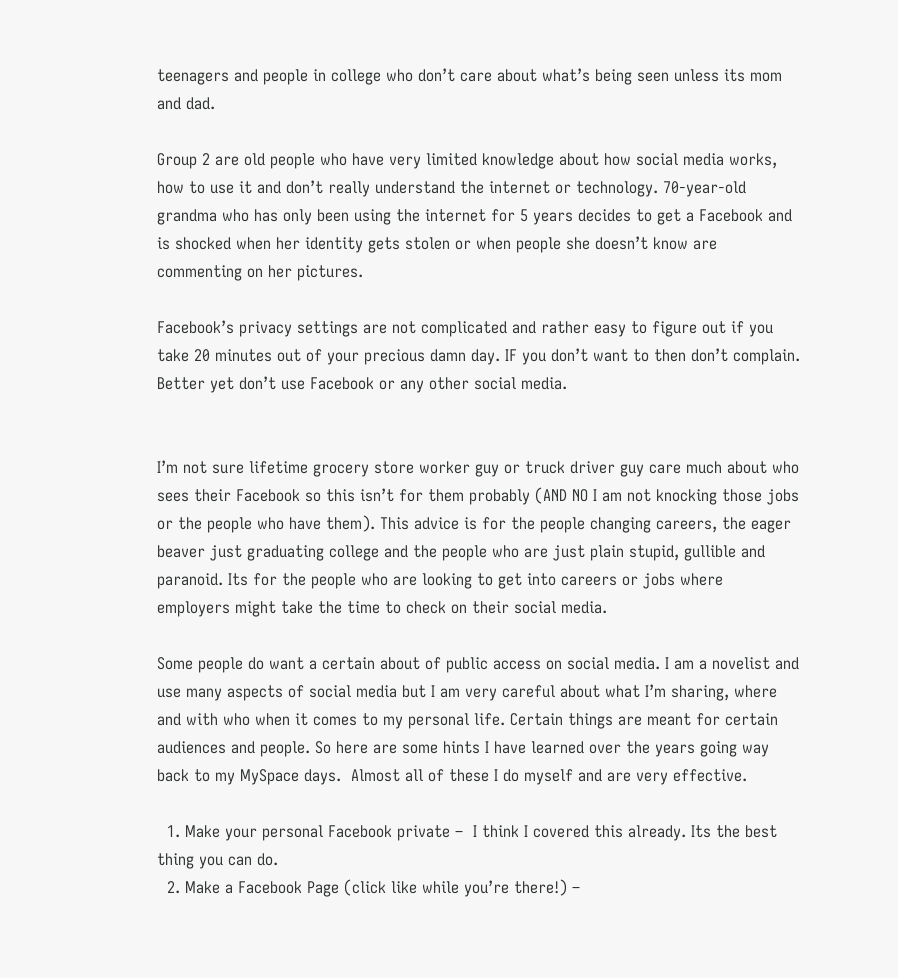teenagers and people in college who don’t care about what’s being seen unless its mom and dad.

Group 2 are old people who have very limited knowledge about how social media works, how to use it and don’t really understand the internet or technology. 70-year-old grandma who has only been using the internet for 5 years decides to get a Facebook and is shocked when her identity gets stolen or when people she doesn’t know are commenting on her pictures.

Facebook’s privacy settings are not complicated and rather easy to figure out if you take 20 minutes out of your precious damn day. IF you don’t want to then don’t complain. Better yet don’t use Facebook or any other social media.


I’m not sure lifetime grocery store worker guy or truck driver guy care much about who sees their Facebook so this isn’t for them probably (AND NO I am not knocking those jobs or the people who have them). This advice is for the people changing careers, the eager beaver just graduating college and the people who are just plain stupid, gullible and paranoid. Its for the people who are looking to get into careers or jobs where employers might take the time to check on their social media.

Some people do want a certain about of public access on social media. I am a novelist and use many aspects of social media but I am very careful about what I’m sharing, where and with who when it comes to my personal life. Certain things are meant for certain audiences and people. So here are some hints I have learned over the years going way back to my MySpace days.  Almost all of these I do myself and are very effective.

  1. Make your personal Facebook private –  I think I covered this already. Its the best thing you can do.
  2. Make a Facebook Page (click like while you’re there!) –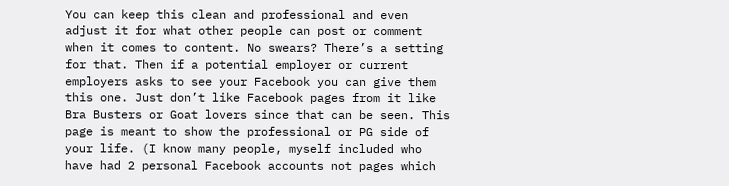You can keep this clean and professional and even adjust it for what other people can post or comment when it comes to content. No swears? There’s a setting for that. Then if a potential employer or current employers asks to see your Facebook you can give them this one. Just don’t like Facebook pages from it like Bra Busters or Goat lovers since that can be seen. This page is meant to show the professional or PG side of your life. (I know many people, myself included who have had 2 personal Facebook accounts not pages which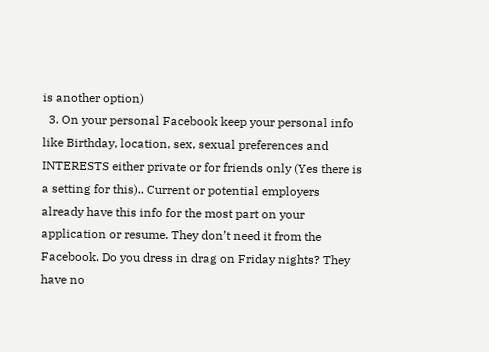is another option)
  3. On your personal Facebook keep your personal info like Birthday, location, sex, sexual preferences and INTERESTS either private or for friends only (Yes there is a setting for this).. Current or potential employers already have this info for the most part on your application or resume. They don’t need it from the Facebook. Do you dress in drag on Friday nights? They have no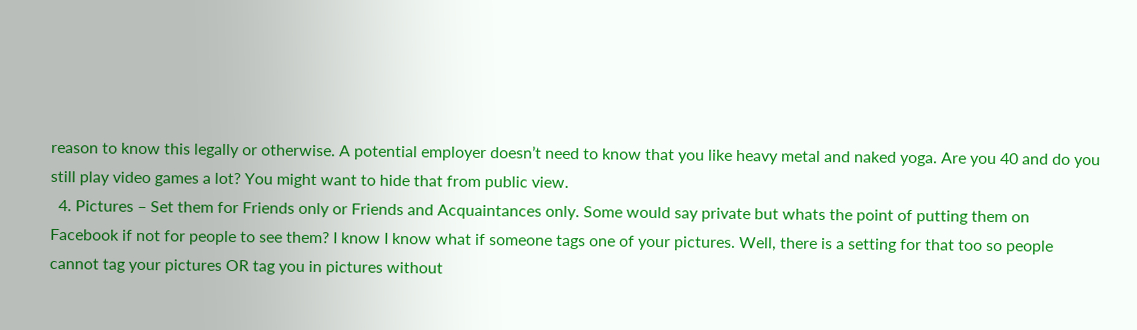reason to know this legally or otherwise. A potential employer doesn’t need to know that you like heavy metal and naked yoga. Are you 40 and do you still play video games a lot? You might want to hide that from public view.
  4. Pictures – Set them for Friends only or Friends and Acquaintances only. Some would say private but whats the point of putting them on Facebook if not for people to see them? I know I know what if someone tags one of your pictures. Well, there is a setting for that too so people cannot tag your pictures OR tag you in pictures without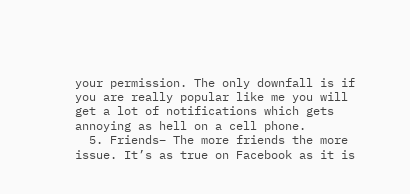your permission. The only downfall is if you are really popular like me you will get a lot of notifications which gets annoying as hell on a cell phone.
  5. Friends– The more friends the more issue. It’s as true on Facebook as it is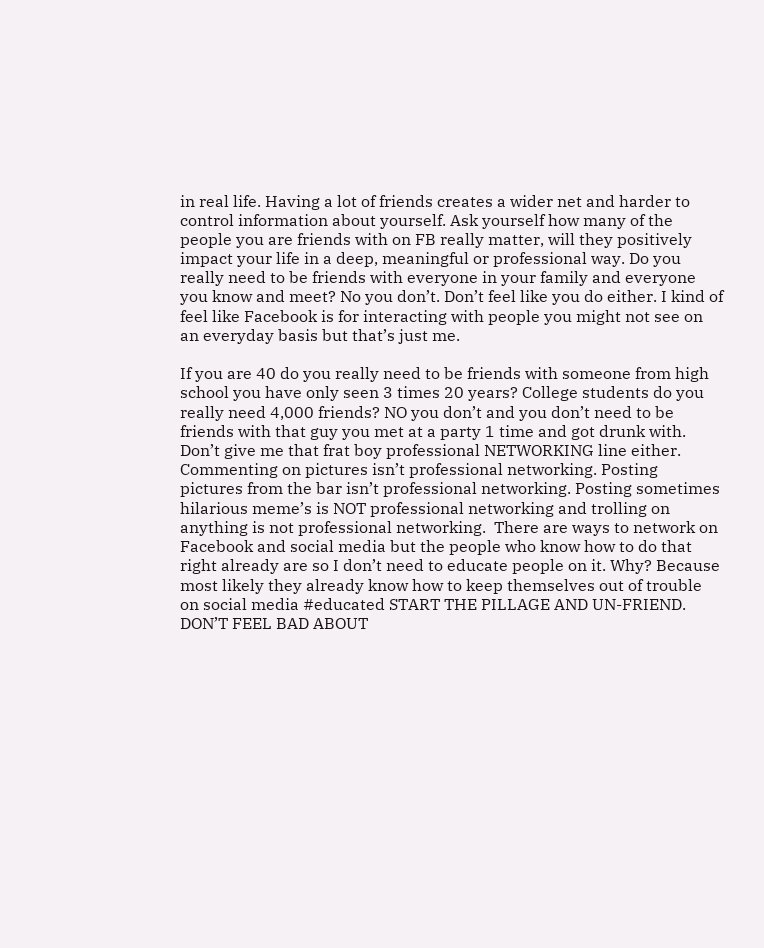in real life. Having a lot of friends creates a wider net and harder to control information about yourself. Ask yourself how many of the people you are friends with on FB really matter, will they positively impact your life in a deep, meaningful or professional way. Do you really need to be friends with everyone in your family and everyone you know and meet? No you don’t. Don’t feel like you do either. I kind of feel like Facebook is for interacting with people you might not see on an everyday basis but that’s just me.

If you are 40 do you really need to be friends with someone from high school you have only seen 3 times 20 years? College students do you really need 4,000 friends? NO you don’t and you don’t need to be friends with that guy you met at a party 1 time and got drunk with. Don’t give me that frat boy professional NETWORKING line either. Commenting on pictures isn’t professional networking. Posting pictures from the bar isn’t professional networking. Posting sometimes hilarious meme’s is NOT professional networking and trolling on anything is not professional networking.  There are ways to network on Facebook and social media but the people who know how to do that right already are so I don’t need to educate people on it. Why? Because most likely they already know how to keep themselves out of trouble on social media #educated START THE PILLAGE AND UN-FRIEND. DON’T FEEL BAD ABOUT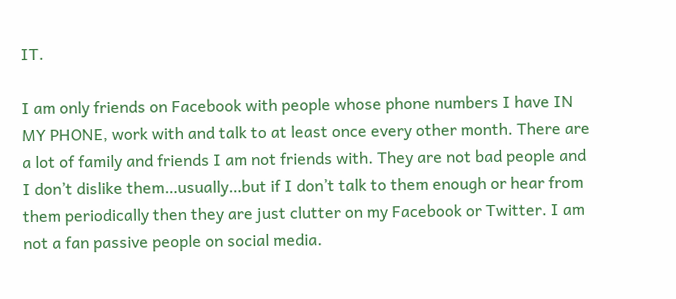IT.

I am only friends on Facebook with people whose phone numbers I have IN MY PHONE, work with and talk to at least once every other month. There are a lot of family and friends I am not friends with. They are not bad people and I don’t dislike them…usually…but if I don’t talk to them enough or hear from them periodically then they are just clutter on my Facebook or Twitter. I am not a fan passive people on social media.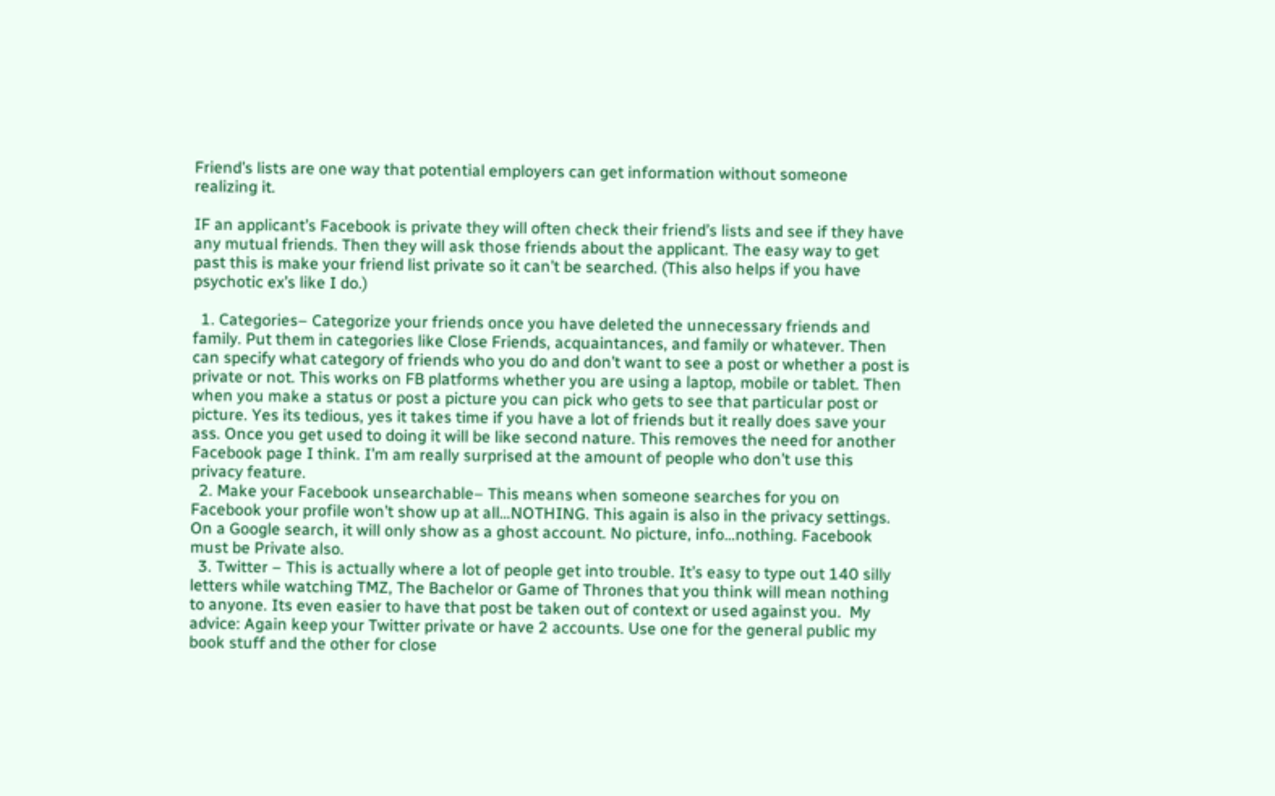Friend’s lists are one way that potential employers can get information without someone realizing it.

IF an applicant’s Facebook is private they will often check their friend’s lists and see if they have any mutual friends. Then they will ask those friends about the applicant. The easy way to get past this is make your friend list private so it can’t be searched. (This also helps if you have psychotic ex’s like I do.)

  1. Categories– Categorize your friends once you have deleted the unnecessary friends and family. Put them in categories like Close Friends, acquaintances, and family or whatever. Then can specify what category of friends who you do and don’t want to see a post or whether a post is private or not. This works on FB platforms whether you are using a laptop, mobile or tablet. Then when you make a status or post a picture you can pick who gets to see that particular post or picture. Yes its tedious, yes it takes time if you have a lot of friends but it really does save your ass. Once you get used to doing it will be like second nature. This removes the need for another Facebook page I think. I’m am really surprised at the amount of people who don’t use this privacy feature.
  2. Make your Facebook unsearchable– This means when someone searches for you on Facebook your profile won’t show up at all…NOTHING. This again is also in the privacy settings. On a Google search, it will only show as a ghost account. No picture, info…nothing. Facebook must be Private also.
  3. Twitter – This is actually where a lot of people get into trouble. It’s easy to type out 140 silly letters while watching TMZ, The Bachelor or Game of Thrones that you think will mean nothing to anyone. Its even easier to have that post be taken out of context or used against you.  My advice: Again keep your Twitter private or have 2 accounts. Use one for the general public my book stuff and the other for close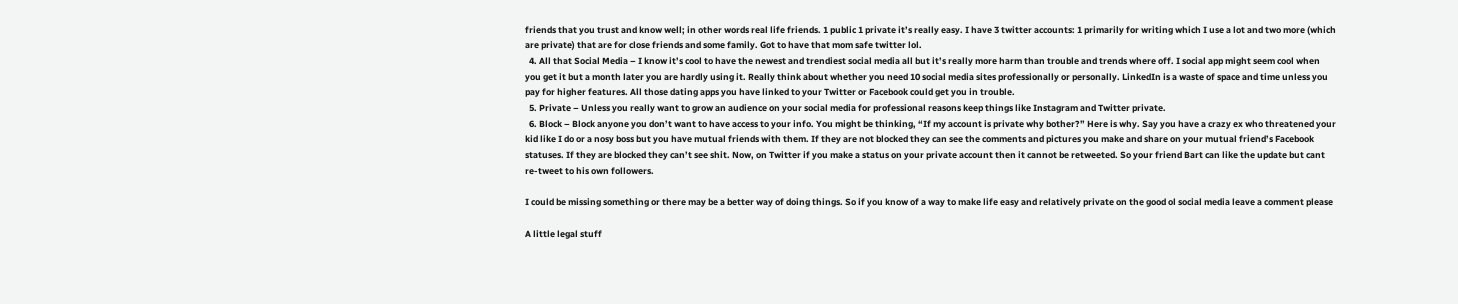friends that you trust and know well; in other words real life friends. 1 public 1 private it’s really easy. I have 3 twitter accounts: 1 primarily for writing which I use a lot and two more (which are private) that are for close friends and some family. Got to have that mom safe twitter lol.
  4. All that Social Media – I know it’s cool to have the newest and trendiest social media all but it’s really more harm than trouble and trends where off. I social app might seem cool when you get it but a month later you are hardly using it. Really think about whether you need 10 social media sites professionally or personally. LinkedIn is a waste of space and time unless you pay for higher features. All those dating apps you have linked to your Twitter or Facebook could get you in trouble.
  5. Private – Unless you really want to grow an audience on your social media for professional reasons keep things like Instagram and Twitter private.
  6. Block – Block anyone you don’t want to have access to your info. You might be thinking, “If my account is private why bother?” Here is why. Say you have a crazy ex who threatened your kid like I do or a nosy boss but you have mutual friends with them. If they are not blocked they can see the comments and pictures you make and share on your mutual friend’s Facebook statuses. If they are blocked they can’t see shit. Now, on Twitter if you make a status on your private account then it cannot be retweeted. So your friend Bart can like the update but cant re-tweet to his own followers.

I could be missing something or there may be a better way of doing things. So if you know of a way to make life easy and relatively private on the good ol social media leave a comment please

A little legal stuff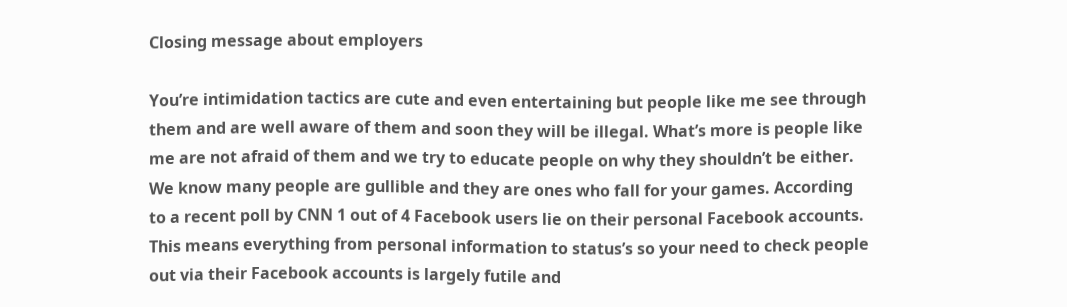Closing message about employers

You’re intimidation tactics are cute and even entertaining but people like me see through them and are well aware of them and soon they will be illegal. What’s more is people like me are not afraid of them and we try to educate people on why they shouldn’t be either. We know many people are gullible and they are ones who fall for your games. According to a recent poll by CNN 1 out of 4 Facebook users lie on their personal Facebook accounts. This means everything from personal information to status’s so your need to check people out via their Facebook accounts is largely futile and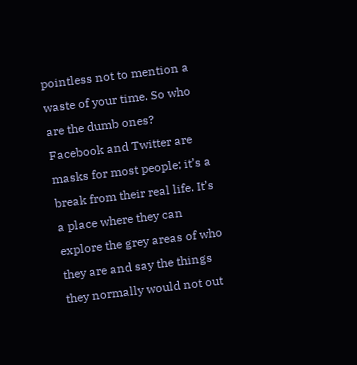pointless not to mention a waste of your time. So who are the dumb ones? Facebook and Twitter are masks for most people; it’s a break from their real life. It’s a place where they can explore the grey areas of who they are and say the things they normally would not out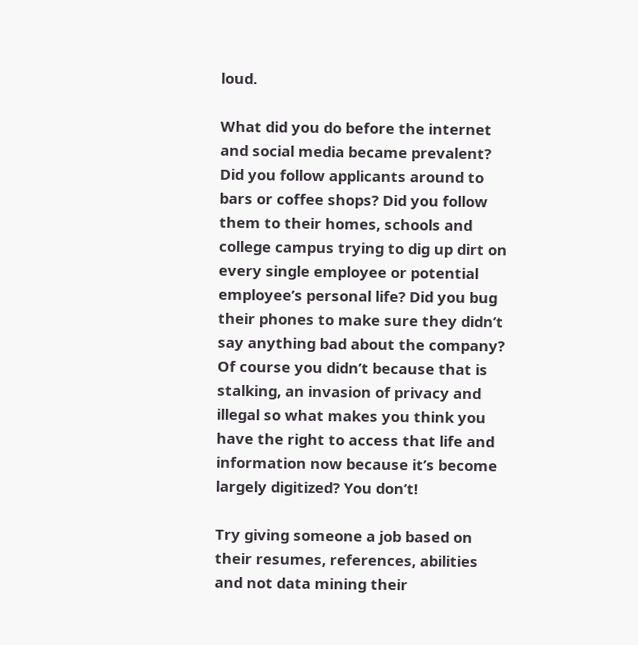loud.

What did you do before the internet and social media became prevalent? Did you follow applicants around to bars or coffee shops? Did you follow them to their homes, schools and college campus trying to dig up dirt on every single employee or potential employee’s personal life? Did you bug their phones to make sure they didn’t say anything bad about the company? Of course you didn’t because that is stalking, an invasion of privacy and illegal so what makes you think you have the right to access that life and information now because it’s become largely digitized? You don’t!

Try giving someone a job based on their resumes, references, abilities and not data mining their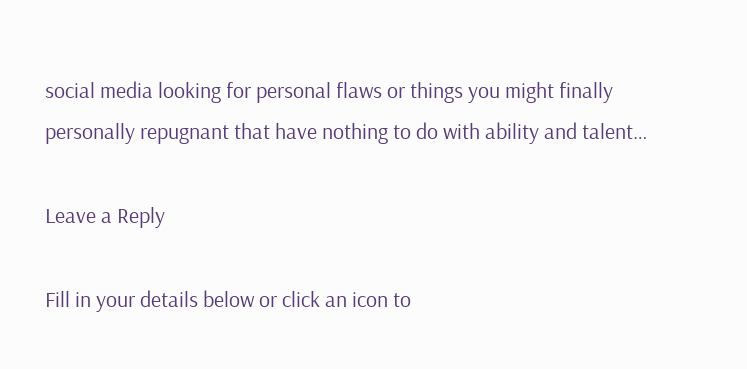social media looking for personal flaws or things you might finally personally repugnant that have nothing to do with ability and talent…

Leave a Reply

Fill in your details below or click an icon to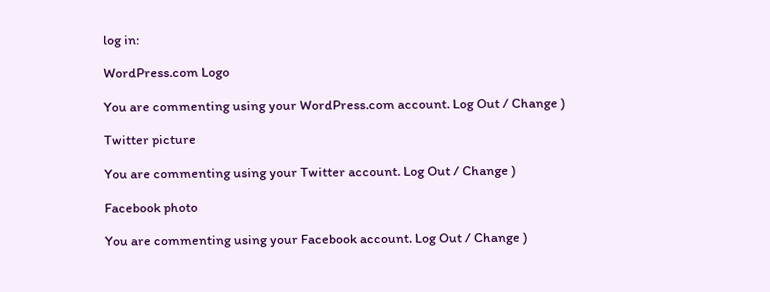log in:

WordPress.com Logo

You are commenting using your WordPress.com account. Log Out / Change )

Twitter picture

You are commenting using your Twitter account. Log Out / Change )

Facebook photo

You are commenting using your Facebook account. Log Out / Change )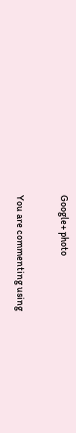Google+ photo

You are commenting using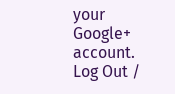your Google+ account. Log Out /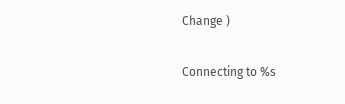Change )

Connecting to %s